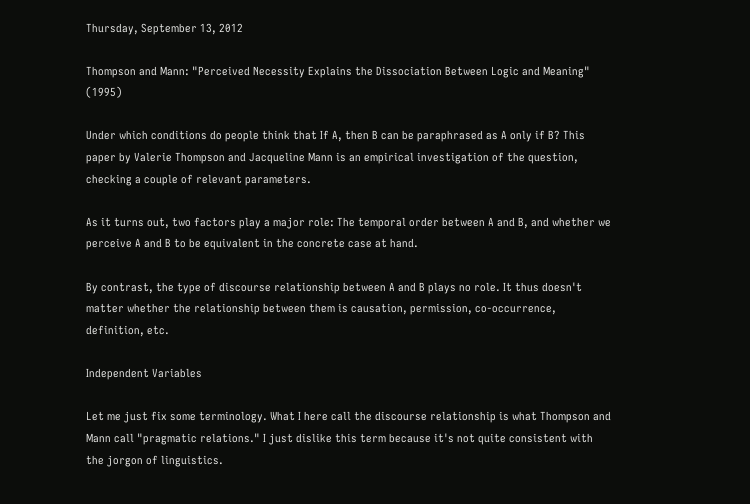Thursday, September 13, 2012

Thompson and Mann: "Perceived Necessity Explains the Dissociation Between Logic and Meaning" (1995)

Under which conditions do people think that If A, then B can be paraphrased as A only if B? This paper by Valerie Thompson and Jacqueline Mann is an empirical investigation of the question, checking a couple of relevant parameters.

As it turns out, two factors play a major role: The temporal order between A and B, and whether we perceive A and B to be equivalent in the concrete case at hand.

By contrast, the type of discourse relationship between A and B plays no role. It thus doesn't matter whether the relationship between them is causation, permission, co-occurrence, definition, etc.

Independent Variables

Let me just fix some terminology. What I here call the discourse relationship is what Thompson and Mann call "pragmatic relations." I just dislike this term because it's not quite consistent with the jorgon of linguistics.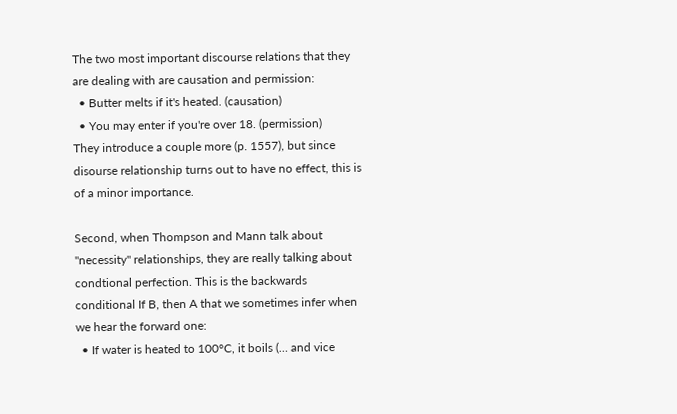The two most important discourse relations that they are dealing with are causation and permission:
  • Butter melts if it's heated. (causation)
  • You may enter if you're over 18. (permission)
They introduce a couple more (p. 1557), but since disourse relationship turns out to have no effect, this is of a minor importance.

Second, when Thompson and Mann talk about "necessity" relationships, they are really talking about condtional perfection. This is the backwards conditional If B, then A that we sometimes infer when we hear the forward one:
  • If water is heated to 100°C, it boils (… and vice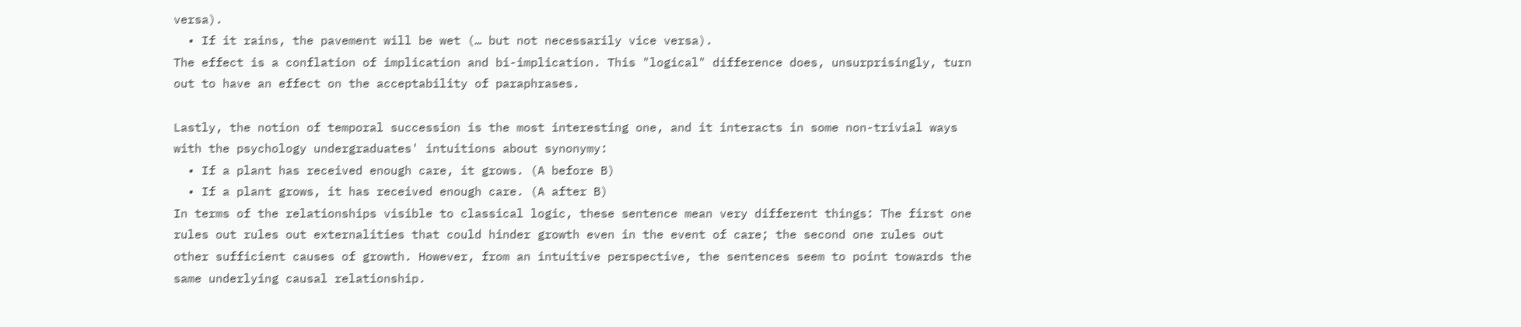versa).
  • If it rains, the pavement will be wet (… but not necessarily vice versa).
The effect is a conflation of implication and bi-implication. This "logical" difference does, unsurprisingly, turn out to have an effect on the acceptability of paraphrases.

Lastly, the notion of temporal succession is the most interesting one, and it interacts in some non-trivial ways with the psychology undergraduates' intuitions about synonymy:
  • If a plant has received enough care, it grows. (A before B)
  • If a plant grows, it has received enough care. (A after B)
In terms of the relationships visible to classical logic, these sentence mean very different things: The first one rules out rules out externalities that could hinder growth even in the event of care; the second one rules out other sufficient causes of growth. However, from an intuitive perspective, the sentences seem to point towards the same underlying causal relationship.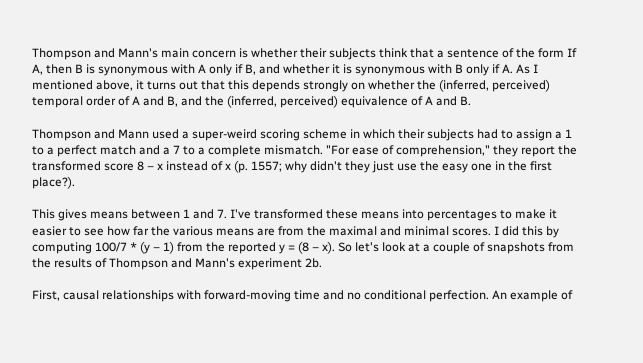Thompson and Mann's main concern is whether their subjects think that a sentence of the form If A, then B is synonymous with A only if B, and whether it is synonymous with B only if A. As I mentioned above, it turns out that this depends strongly on whether the (inferred, perceived) temporal order of A and B, and the (inferred, perceived) equivalence of A and B.

Thompson and Mann used a super-weird scoring scheme in which their subjects had to assign a 1 to a perfect match and a 7 to a complete mismatch. "For ease of comprehension," they report the transformed score 8 – x instead of x (p. 1557; why didn't they just use the easy one in the first place?).

This gives means between 1 and 7. I've transformed these means into percentages to make it easier to see how far the various means are from the maximal and minimal scores. I did this by computing 100/7 * (y – 1) from the reported y = (8 – x). So let's look at a couple of snapshots from the results of Thompson and Mann's experiment 2b.

First, causal relationships with forward-moving time and no conditional perfection. An example of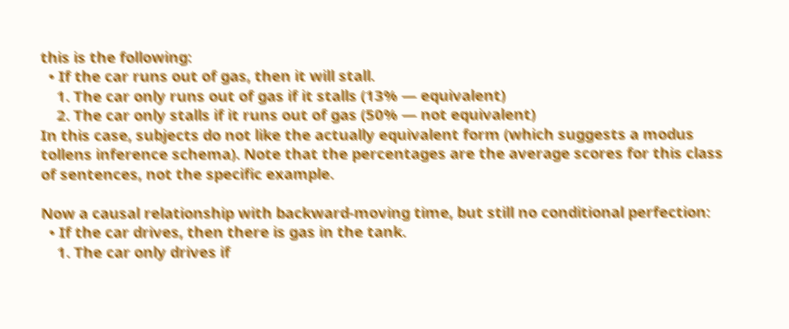this is the following:
  • If the car runs out of gas, then it will stall.
    1. The car only runs out of gas if it stalls (13% — equivalent)
    2. The car only stalls if it runs out of gas (50% — not equivalent)
In this case, subjects do not like the actually equivalent form (which suggests a modus tollens inference schema). Note that the percentages are the average scores for this class of sentences, not the specific example.

Now a causal relationship with backward-moving time, but still no conditional perfection:
  • If the car drives, then there is gas in the tank.
    1. The car only drives if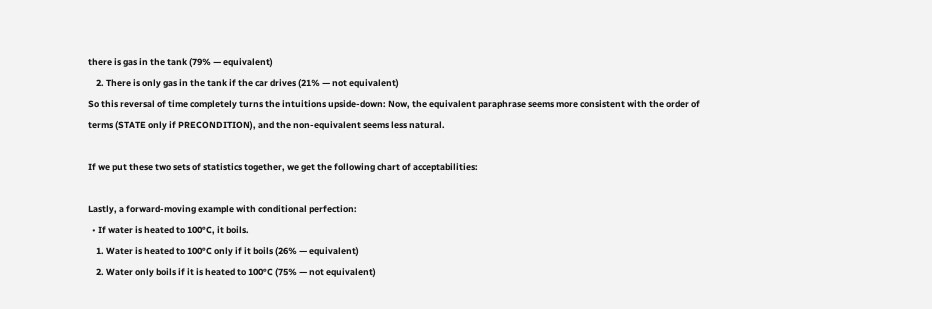there is gas in the tank (79% — equivalent)
    2. There is only gas in the tank if the car drives (21% — not equivalent)
So this reversal of time completely turns the intuitions upside-down: Now, the equivalent paraphrase seems more consistent with the order of terms (STATE only if PRECONDITION), and the non-equivalent seems less natural.

If we put these two sets of statistics together, we get the following chart of acceptabilities:

Lastly, a forward-moving example with conditional perfection:
  • If water is heated to 100°C, it boils.
    1. Water is heated to 100°C only if it boils (26% — equivalent)
    2. Water only boils if it is heated to 100°C (75% — not equivalent)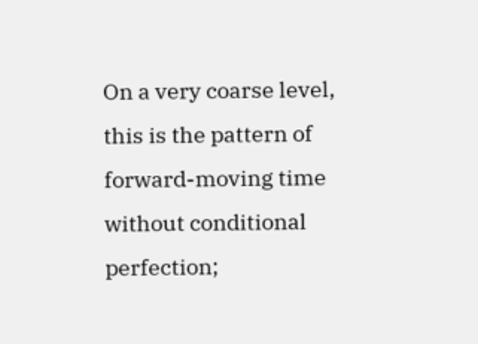On a very coarse level, this is the pattern of forward-moving time without conditional perfection;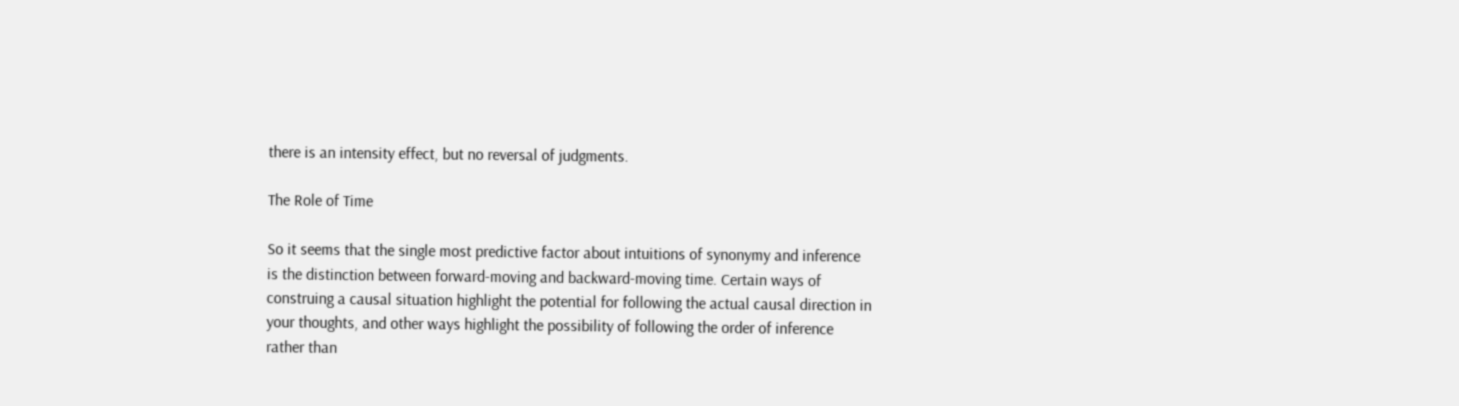there is an intensity effect, but no reversal of judgments.

The Role of Time

So it seems that the single most predictive factor about intuitions of synonymy and inference is the distinction between forward-moving and backward-moving time. Certain ways of construing a causal situation highlight the potential for following the actual causal direction in your thoughts, and other ways highlight the possibility of following the order of inference rather than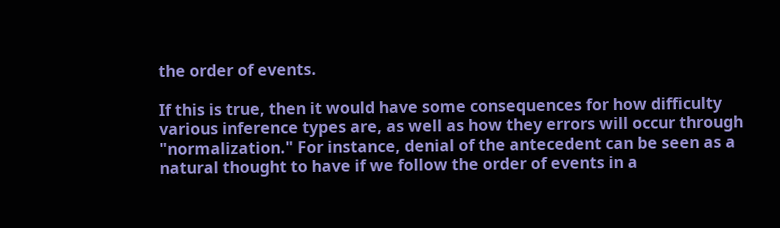the order of events.

If this is true, then it would have some consequences for how difficulty various inference types are, as well as how they errors will occur through "normalization." For instance, denial of the antecedent can be seen as a natural thought to have if we follow the order of events in a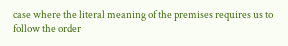case where the literal meaning of the premises requires us to follow the order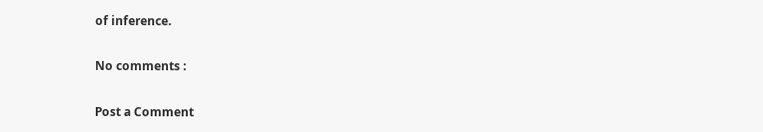of inference.

No comments :

Post a Comment